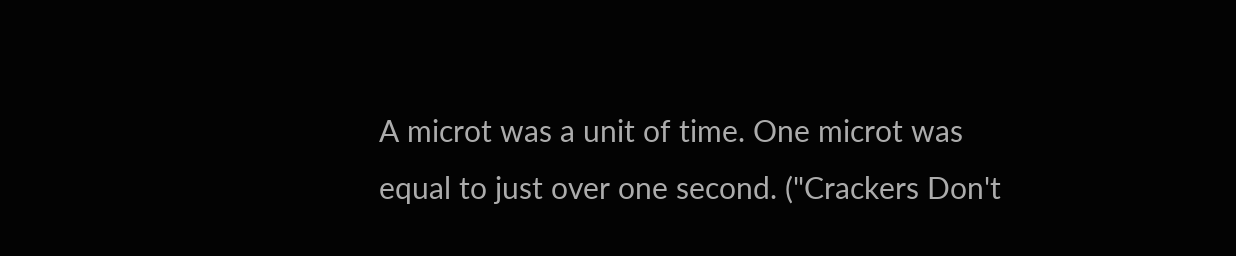A microt was a unit of time. One microt was equal to just over one second. ("Crackers Don't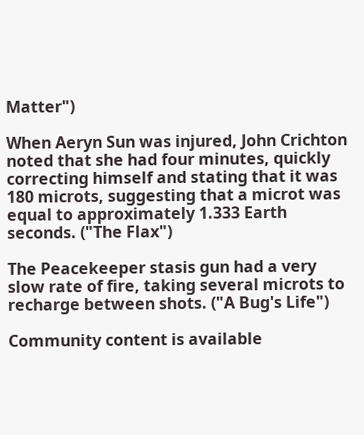Matter")

When Aeryn Sun was injured, John Crichton noted that she had four minutes, quickly correcting himself and stating that it was 180 microts, suggesting that a microt was equal to approximately 1.333 Earth seconds. ("The Flax")

The Peacekeeper stasis gun had a very slow rate of fire, taking several microts to recharge between shots. ("A Bug's Life")

Community content is available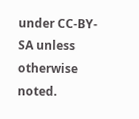under CC-BY-SA unless otherwise noted.